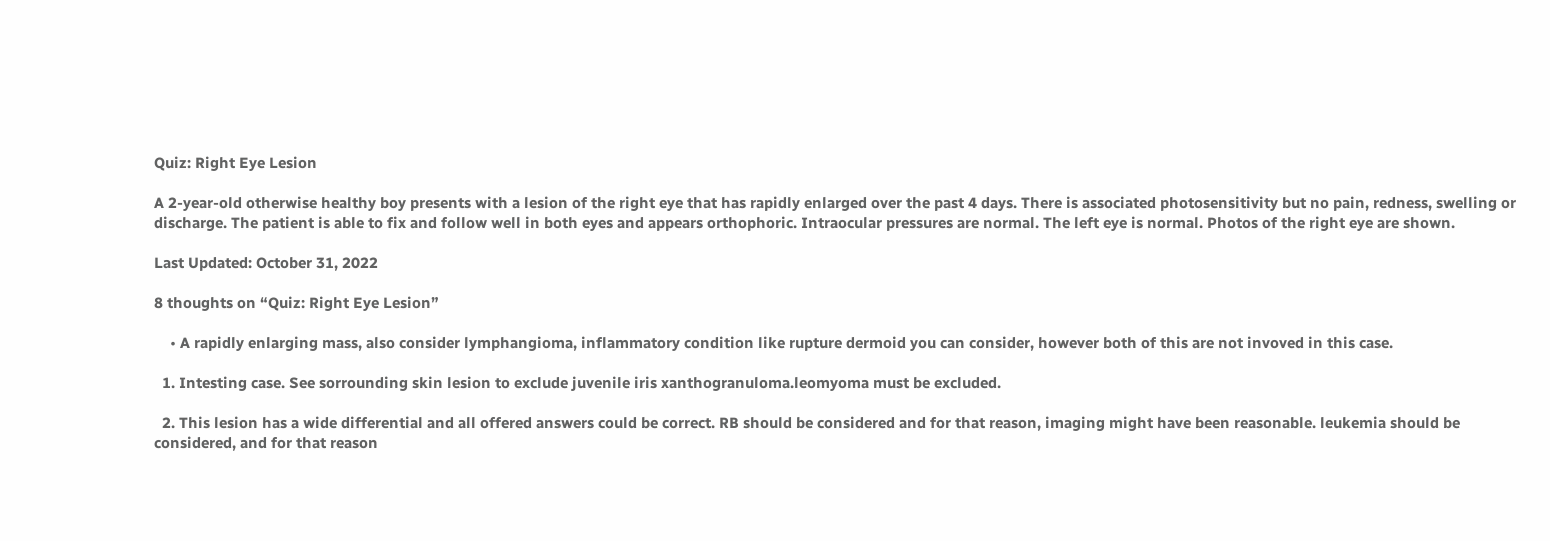Quiz: Right Eye Lesion

A 2-year-old otherwise healthy boy presents with a lesion of the right eye that has rapidly enlarged over the past 4 days. There is associated photosensitivity but no pain, redness, swelling or discharge. The patient is able to fix and follow well in both eyes and appears orthophoric. Intraocular pressures are normal. The left eye is normal. Photos of the right eye are shown.

Last Updated: October 31, 2022

8 thoughts on “Quiz: Right Eye Lesion”

    • A rapidly enlarging mass, also consider lymphangioma, inflammatory condition like rupture dermoid you can consider, however both of this are not invoved in this case.

  1. Intesting case. See sorrounding skin lesion to exclude juvenile iris xanthogranuloma.leomyoma must be excluded.

  2. This lesion has a wide differential and all offered answers could be correct. RB should be considered and for that reason, imaging might have been reasonable. leukemia should be considered, and for that reason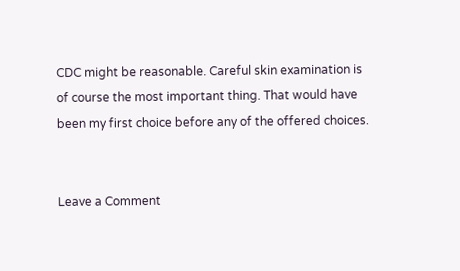CDC might be reasonable. Careful skin examination is of course the most important thing. That would have been my first choice before any of the offered choices.


Leave a Comment